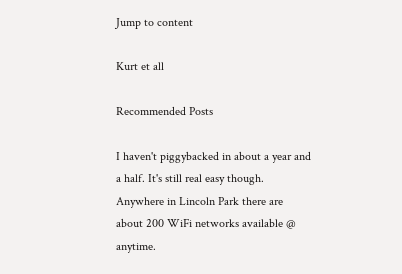Jump to content

Kurt et all

Recommended Posts

I haven't piggybacked in about a year and a half. It's still real easy though. Anywhere in Lincoln Park there are about 200 WiFi networks available @ anytime.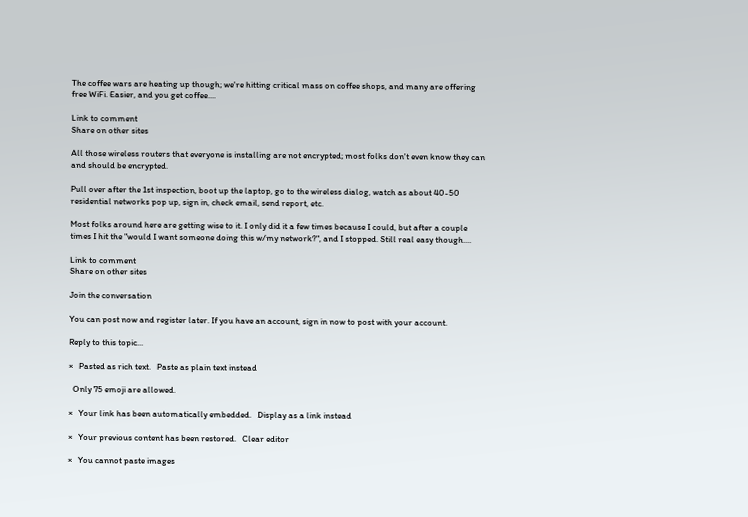The coffee wars are heating up though; we're hitting critical mass on coffee shops, and many are offering free WiFi. Easier, and you get coffee....

Link to comment
Share on other sites

All those wireless routers that everyone is installing are not encrypted; most folks don't even know they can and should be encrypted.

Pull over after the 1st inspection, boot up the laptop, go to the wireless dialog, watch as about 40-50 residential networks pop up, sign in, check email, send report, etc.

Most folks around here are getting wise to it. I only did it a few times because I could, but after a couple times I hit the "would I want someone doing this w/my network?", and I stopped. Still real easy though....

Link to comment
Share on other sites

Join the conversation

You can post now and register later. If you have an account, sign in now to post with your account.

Reply to this topic...

×   Pasted as rich text.   Paste as plain text instead

  Only 75 emoji are allowed.

×   Your link has been automatically embedded.   Display as a link instead

×   Your previous content has been restored.   Clear editor

×   You cannot paste images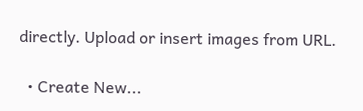directly. Upload or insert images from URL.

  • Create New...